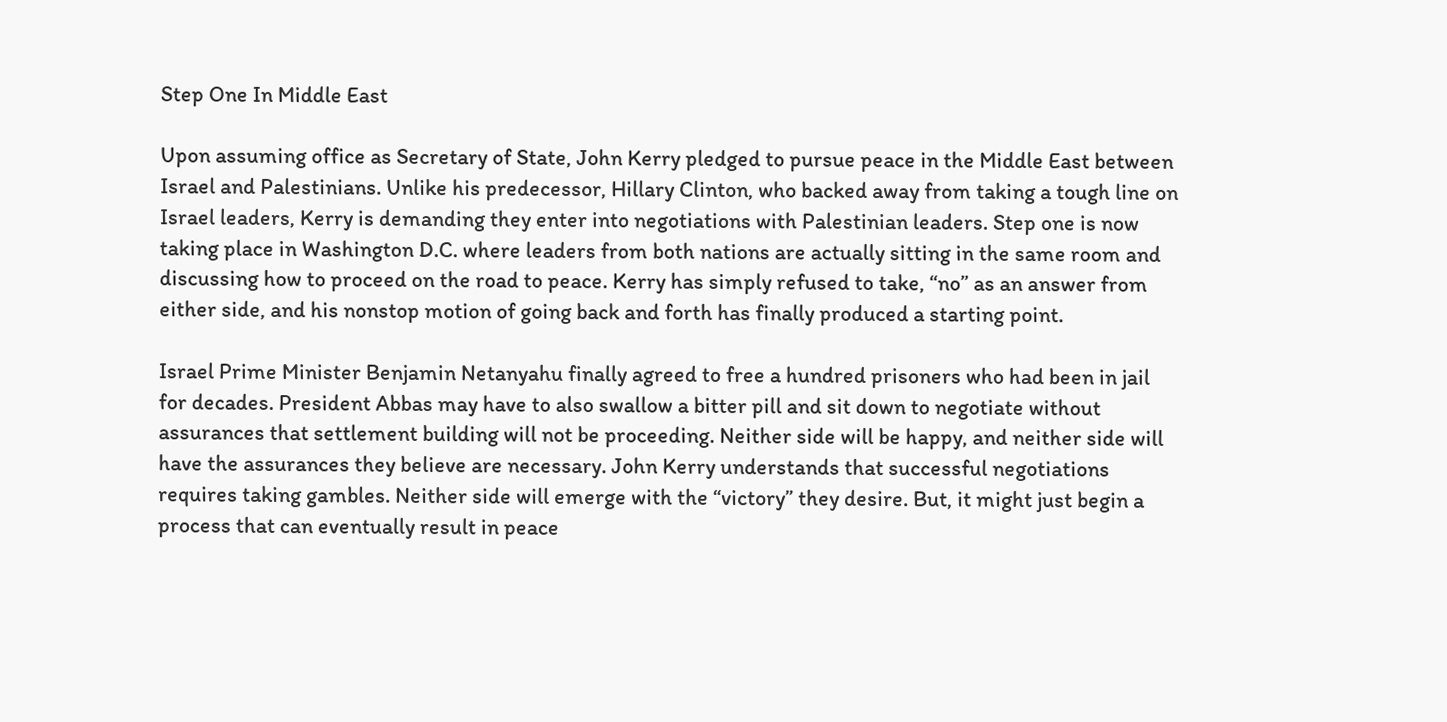Step One In Middle East

Upon assuming office as Secretary of State, John Kerry pledged to pursue peace in the Middle East between Israel and Palestinians. Unlike his predecessor, Hillary Clinton, who backed away from taking a tough line on Israel leaders, Kerry is demanding they enter into negotiations with Palestinian leaders. Step one is now taking place in Washington D.C. where leaders from both nations are actually sitting in the same room and discussing how to proceed on the road to peace. Kerry has simply refused to take, “no” as an answer from either side, and his nonstop motion of going back and forth has finally produced a starting point.

Israel Prime Minister Benjamin Netanyahu finally agreed to free a hundred prisoners who had been in jail for decades. President Abbas may have to also swallow a bitter pill and sit down to negotiate without assurances that settlement building will not be proceeding. Neither side will be happy, and neither side will have the assurances they believe are necessary. John Kerry understands that successful negotiations requires taking gambles. Neither side will emerge with the “victory” they desire. But, it might just begin a process that can eventually result in peace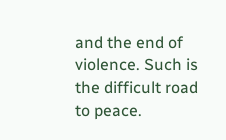and the end of violence. Such is the difficult road to peace.